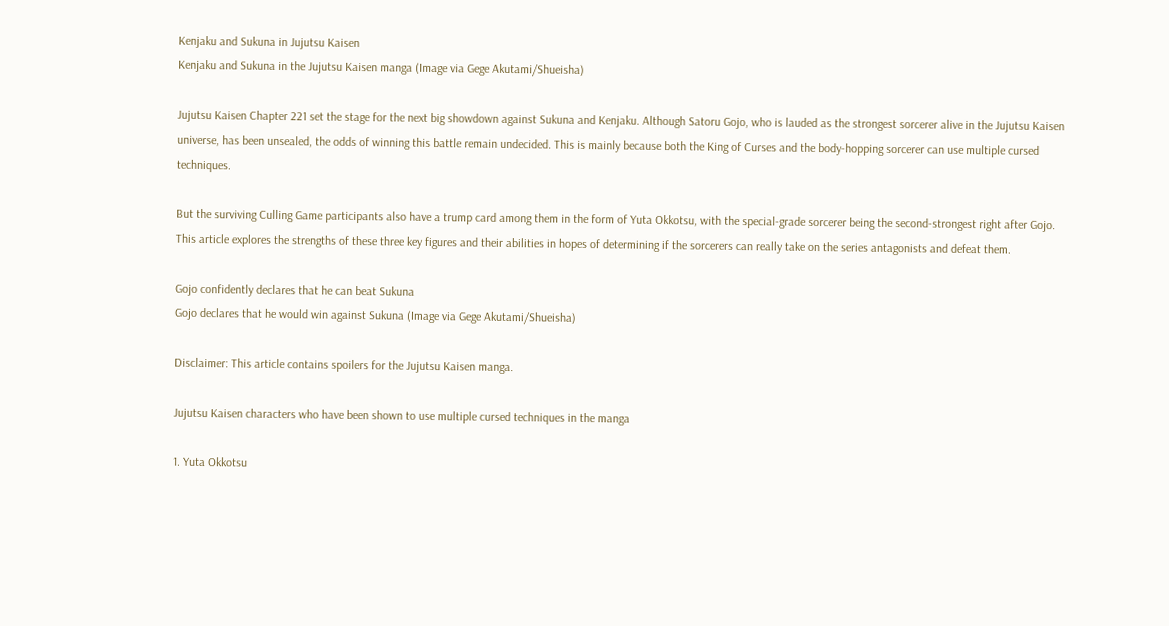Kenjaku and Sukuna in Jujutsu Kaisen
Kenjaku and Sukuna in the Jujutsu Kaisen manga (Image via Gege Akutami/Shueisha)

Jujutsu Kaisen Chapter 221 set the stage for the next big showdown against Sukuna and Kenjaku. Although Satoru Gojo, who is lauded as the strongest sorcerer alive in the Jujutsu Kaisen universe, has been unsealed, the odds of winning this battle remain undecided. This is mainly because both the King of Curses and the body-hopping sorcerer can use multiple cursed techniques.

But the surviving Culling Game participants also have a trump card among them in the form of Yuta Okkotsu, with the special-grade sorcerer being the second-strongest right after Gojo. This article explores the strengths of these three key figures and their abilities in hopes of determining if the sorcerers can really take on the series antagonists and defeat them.

Gojo confidently declares that he can beat Sukuna
Gojo declares that he would win against Sukuna (Image via Gege Akutami/Shueisha)

Disclaimer: This article contains spoilers for the Jujutsu Kaisen manga.

Jujutsu Kaisen characters who have been shown to use multiple cursed techniques in the manga

1. Yuta Okkotsu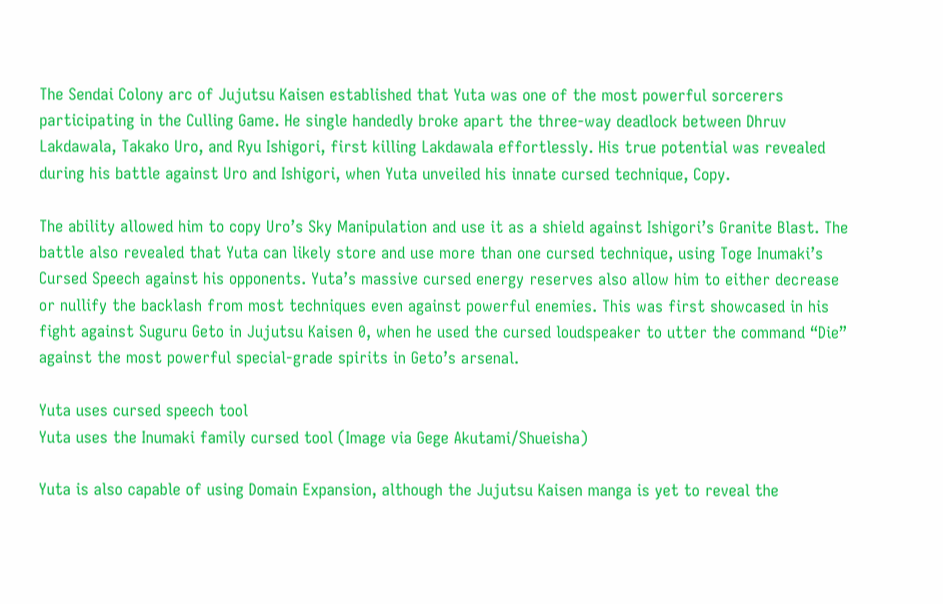The Sendai Colony arc of Jujutsu Kaisen established that Yuta was one of the most powerful sorcerers participating in the Culling Game. He single handedly broke apart the three-way deadlock between Dhruv Lakdawala, Takako Uro, and Ryu Ishigori, first killing Lakdawala effortlessly. His true potential was revealed during his battle against Uro and Ishigori, when Yuta unveiled his innate cursed technique, Copy.

The ability allowed him to copy Uro’s Sky Manipulation and use it as a shield against Ishigori’s Granite Blast. The battle also revealed that Yuta can likely store and use more than one cursed technique, using Toge Inumaki’s Cursed Speech against his opponents. Yuta’s massive cursed energy reserves also allow him to either decrease or nullify the backlash from most techniques even against powerful enemies. This was first showcased in his fight against Suguru Geto in Jujutsu Kaisen 0, when he used the cursed loudspeaker to utter the command “Die” against the most powerful special-grade spirits in Geto’s arsenal.

Yuta uses cursed speech tool
Yuta uses the Inumaki family cursed tool (Image via Gege Akutami/Shueisha)

Yuta is also capable of using Domain Expansion, although the Jujutsu Kaisen manga is yet to reveal the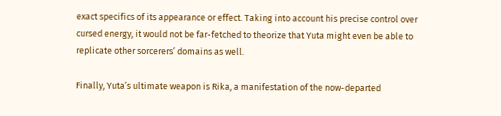exact specifics of its appearance or effect. Taking into account his precise control over cursed energy, it would not be far-fetched to theorize that Yuta might even be able to replicate other sorcerers’ domains as well.

Finally, Yuta’s ultimate weapon is Rika, a manifestation of the now-departed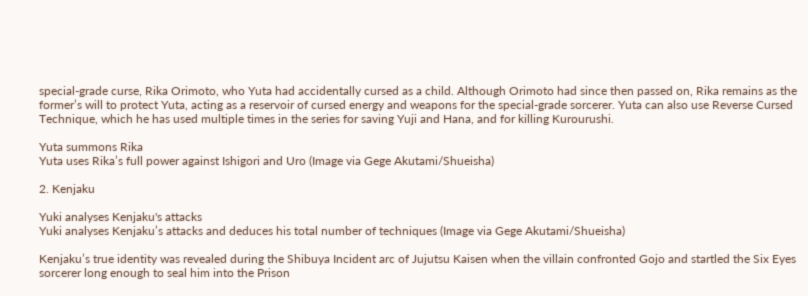special-grade curse, Rika Orimoto, who Yuta had accidentally cursed as a child. Although Orimoto had since then passed on, Rika remains as the former’s will to protect Yuta, acting as a reservoir of cursed energy and weapons for the special-grade sorcerer. Yuta can also use Reverse Cursed Technique, which he has used multiple times in the series for saving Yuji and Hana, and for killing Kurourushi.

Yuta summons Rika
Yuta uses Rika’s full power against Ishigori and Uro (Image via Gege Akutami/Shueisha)

2. Kenjaku

Yuki analyses Kenjaku's attacks
Yuki analyses Kenjaku’s attacks and deduces his total number of techniques (Image via Gege Akutami/Shueisha)

Kenjaku’s true identity was revealed during the Shibuya Incident arc of Jujutsu Kaisen when the villain confronted Gojo and startled the Six Eyes sorcerer long enough to seal him into the Prison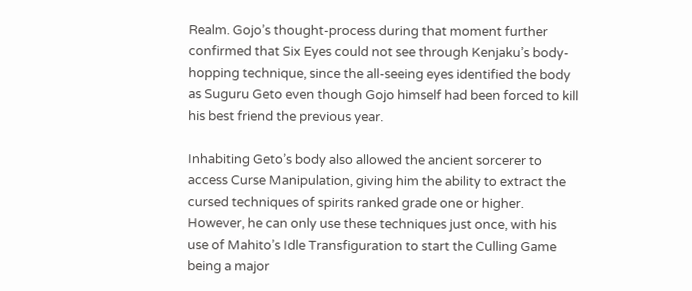Realm. Gojo’s thought-process during that moment further confirmed that Six Eyes could not see through Kenjaku’s body-hopping technique, since the all-seeing eyes identified the body as Suguru Geto even though Gojo himself had been forced to kill his best friend the previous year.

Inhabiting Geto’s body also allowed the ancient sorcerer to access Curse Manipulation, giving him the ability to extract the cursed techniques of spirits ranked grade one or higher. However, he can only use these techniques just once, with his use of Mahito’s Idle Transfiguration to start the Culling Game being a major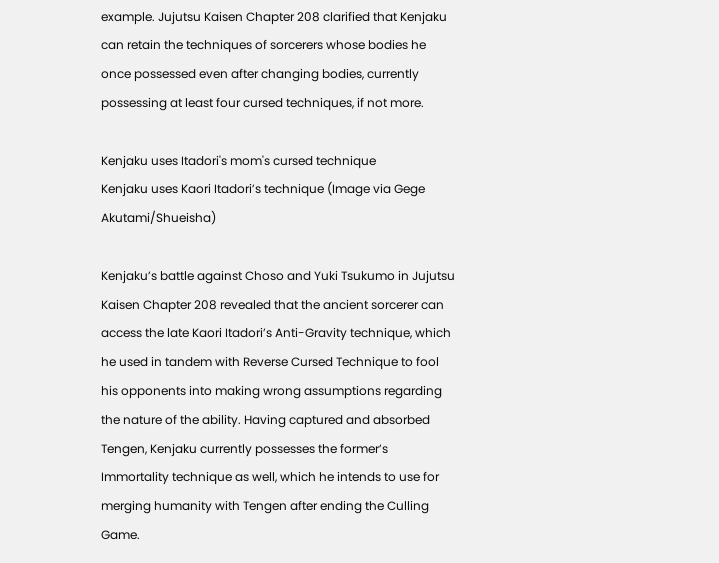example. Jujutsu Kaisen Chapter 208 clarified that Kenjaku can retain the techniques of sorcerers whose bodies he once possessed even after changing bodies, currently possessing at least four cursed techniques, if not more.

Kenjaku uses Itadori's mom's cursed technique
Kenjaku uses Kaori Itadori’s technique (Image via Gege Akutami/Shueisha)

Kenjaku’s battle against Choso and Yuki Tsukumo in Jujutsu Kaisen Chapter 208 revealed that the ancient sorcerer can access the late Kaori Itadori’s Anti-Gravity technique, which he used in tandem with Reverse Cursed Technique to fool his opponents into making wrong assumptions regarding the nature of the ability. Having captured and absorbed Tengen, Kenjaku currently possesses the former’s Immortality technique as well, which he intends to use for merging humanity with Tengen after ending the Culling Game.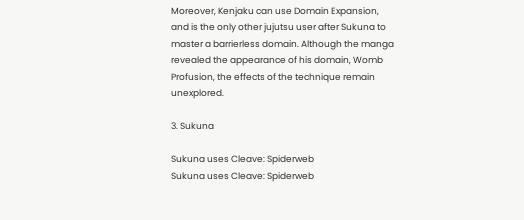Moreover, Kenjaku can use Domain Expansion, and is the only other jujutsu user after Sukuna to master a barrierless domain. Although the manga revealed the appearance of his domain, Womb Profusion, the effects of the technique remain unexplored.

3. Sukuna

Sukuna uses Cleave: Spiderweb
Sukuna uses Cleave: Spiderweb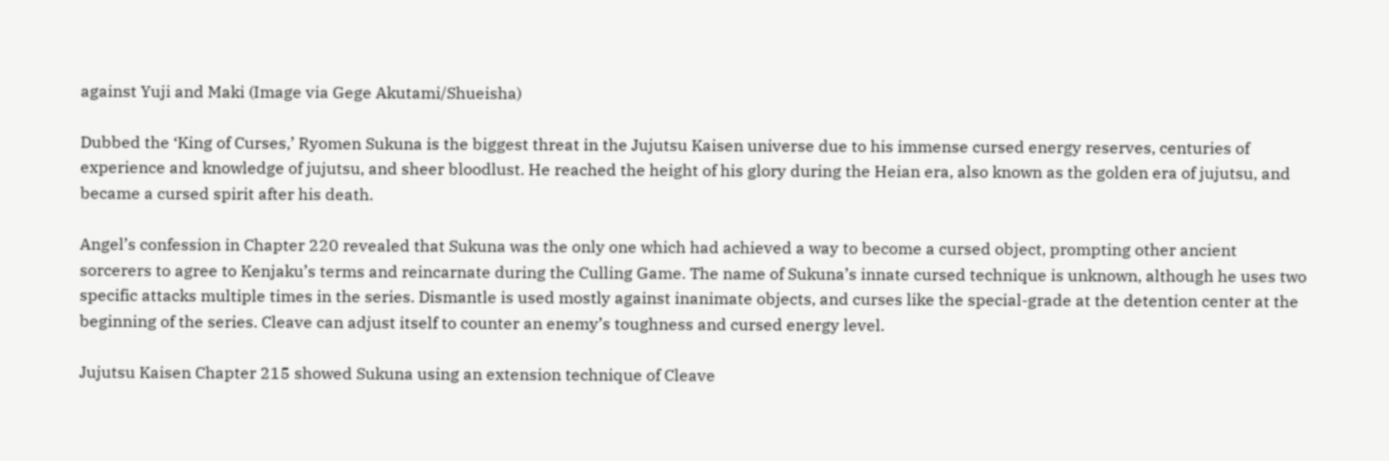against Yuji and Maki (Image via Gege Akutami/Shueisha)

Dubbed the ‘King of Curses,’ Ryomen Sukuna is the biggest threat in the Jujutsu Kaisen universe due to his immense cursed energy reserves, centuries of experience and knowledge of jujutsu, and sheer bloodlust. He reached the height of his glory during the Heian era, also known as the golden era of jujutsu, and became a cursed spirit after his death.

Angel’s confession in Chapter 220 revealed that Sukuna was the only one which had achieved a way to become a cursed object, prompting other ancient sorcerers to agree to Kenjaku’s terms and reincarnate during the Culling Game. The name of Sukuna’s innate cursed technique is unknown, although he uses two specific attacks multiple times in the series. Dismantle is used mostly against inanimate objects, and curses like the special-grade at the detention center at the beginning of the series. Cleave can adjust itself to counter an enemy’s toughness and cursed energy level.

Jujutsu Kaisen Chapter 215 showed Sukuna using an extension technique of Cleave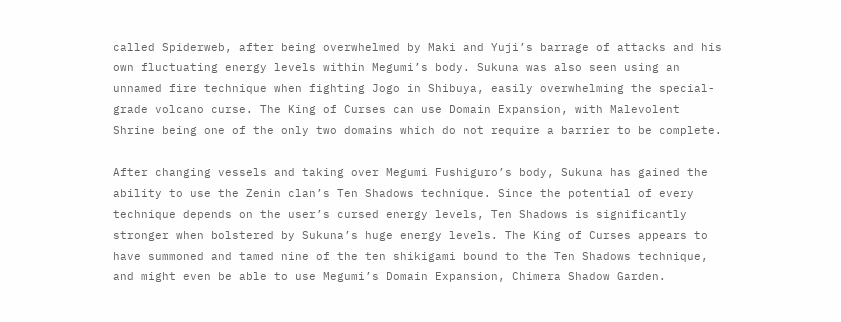called Spiderweb, after being overwhelmed by Maki and Yuji’s barrage of attacks and his own fluctuating energy levels within Megumi’s body. Sukuna was also seen using an unnamed fire technique when fighting Jogo in Shibuya, easily overwhelming the special-grade volcano curse. The King of Curses can use Domain Expansion, with Malevolent Shrine being one of the only two domains which do not require a barrier to be complete.

After changing vessels and taking over Megumi Fushiguro’s body, Sukuna has gained the ability to use the Zenin clan’s Ten Shadows technique. Since the potential of every technique depends on the user’s cursed energy levels, Ten Shadows is significantly stronger when bolstered by Sukuna’s huge energy levels. The King of Curses appears to have summoned and tamed nine of the ten shikigami bound to the Ten Shadows technique, and might even be able to use Megumi’s Domain Expansion, Chimera Shadow Garden.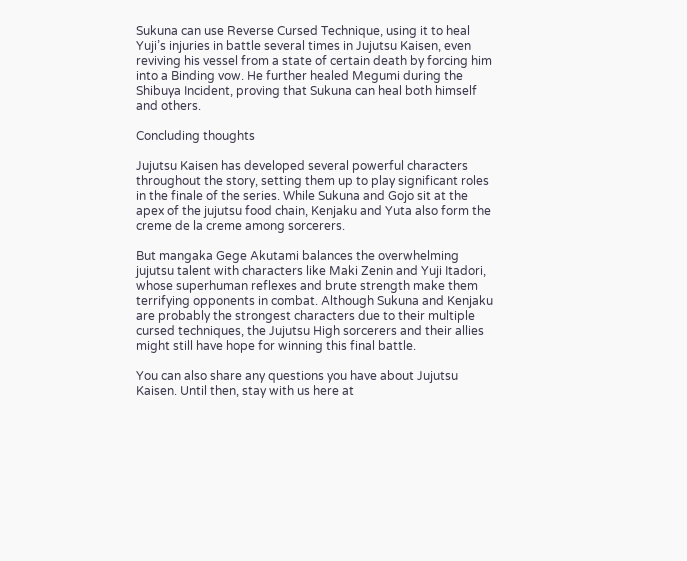Sukuna can use Reverse Cursed Technique, using it to heal Yuji’s injuries in battle several times in Jujutsu Kaisen, even reviving his vessel from a state of certain death by forcing him into a Binding vow. He further healed Megumi during the Shibuya Incident, proving that Sukuna can heal both himself and others.

Concluding thoughts

Jujutsu Kaisen has developed several powerful characters throughout the story, setting them up to play significant roles in the finale of the series. While Sukuna and Gojo sit at the apex of the jujutsu food chain, Kenjaku and Yuta also form the creme de la creme among sorcerers.

But mangaka Gege Akutami balances the overwhelming jujutsu talent with characters like Maki Zenin and Yuji Itadori, whose superhuman reflexes and brute strength make them terrifying opponents in combat. Although Sukuna and Kenjaku are probably the strongest characters due to their multiple cursed techniques, the Jujutsu High sorcerers and their allies might still have hope for winning this final battle.

You can also share any questions you have about Jujutsu Kaisen. Until then, stay with us here at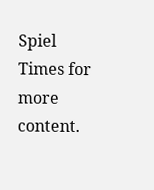Spiel Times for more content.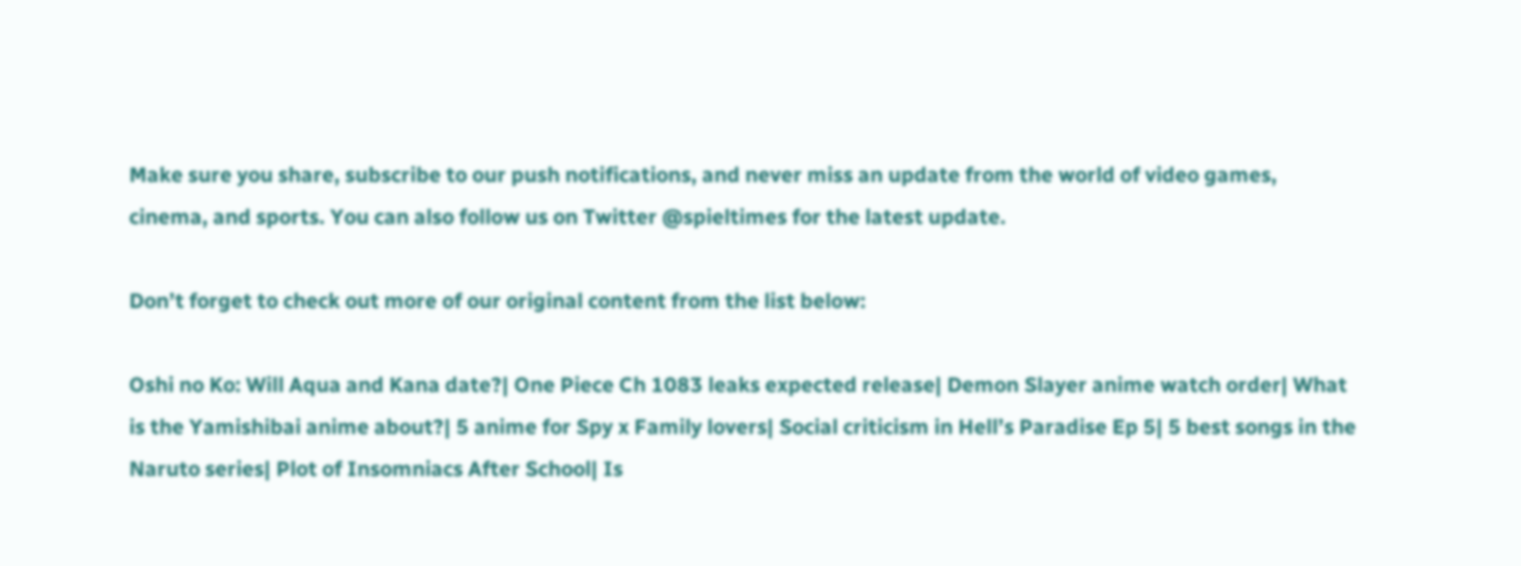Make sure you share, subscribe to our push notifications, and never miss an update from the world of video games, cinema, and sports. You can also follow us on Twitter @spieltimes for the latest update.

Don’t forget to check out more of our original content from the list below:

Oshi no Ko: Will Aqua and Kana date?| One Piece Ch 1083 leaks expected release| Demon Slayer anime watch order| What is the Yamishibai anime about?| 5 anime for Spy x Family lovers| Social criticism in Hell’s Paradise Ep 5| 5 best songs in the Naruto series| Plot of Insomniacs After School| Is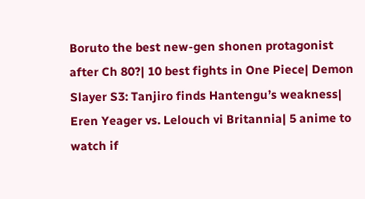Boruto the best new-gen shonen protagonist after Ch 80?| 10 best fights in One Piece| Demon Slayer S3: Tanjiro finds Hantengu’s weakness| Eren Yeager vs. Lelouch vi Britannia| 5 anime to watch if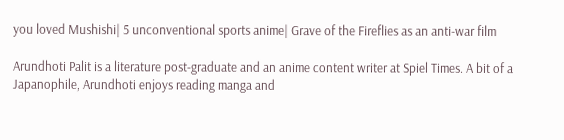you loved Mushishi| 5 unconventional sports anime| Grave of the Fireflies as an anti-war film

Arundhoti Palit is a literature post-graduate and an anime content writer at Spiel Times. A bit of a Japanophile, Arundhoti enjoys reading manga and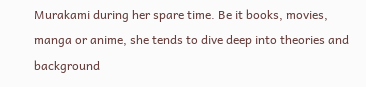Murakami during her spare time. Be it books, movies, manga or anime, she tends to dive deep into theories and background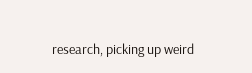research, picking up weird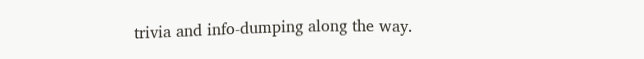trivia and info-dumping along the way.